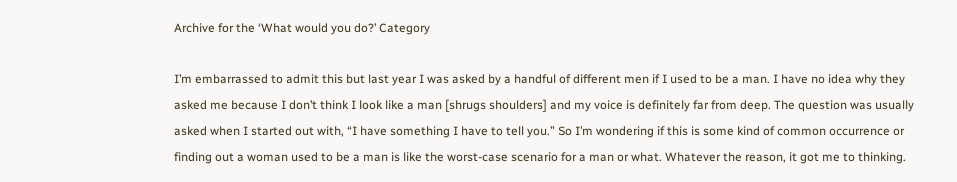Archive for the ‘What would you do?’ Category

I’m embarrassed to admit this but last year I was asked by a handful of different men if I used to be a man. I have no idea why they asked me because I don’t think I look like a man [shrugs shoulders] and my voice is definitely far from deep. The question was usually asked when I started out with, “I have something I have to tell you.” So I’m wondering if this is some kind of common occurrence or finding out a woman used to be a man is like the worst-case scenario for a man or what. Whatever the reason, it got me to thinking.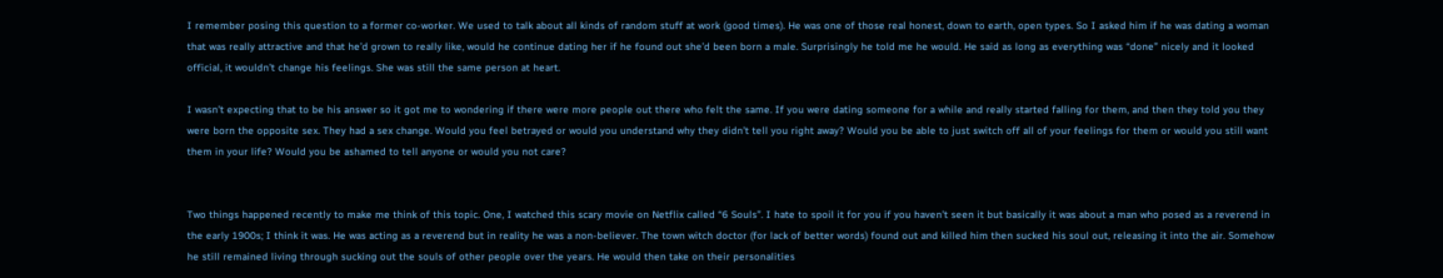I remember posing this question to a former co-worker. We used to talk about all kinds of random stuff at work (good times). He was one of those real honest, down to earth, open types. So I asked him if he was dating a woman that was really attractive and that he’d grown to really like, would he continue dating her if he found out she’d been born a male. Surprisingly he told me he would. He said as long as everything was “done” nicely and it looked official, it wouldn’t change his feelings. She was still the same person at heart.

I wasn’t expecting that to be his answer so it got me to wondering if there were more people out there who felt the same. If you were dating someone for a while and really started falling for them, and then they told you they were born the opposite sex. They had a sex change. Would you feel betrayed or would you understand why they didn’t tell you right away? Would you be able to just switch off all of your feelings for them or would you still want them in your life? Would you be ashamed to tell anyone or would you not care?


Two things happened recently to make me think of this topic. One, I watched this scary movie on Netflix called “6 Souls”. I hate to spoil it for you if you haven’t seen it but basically it was about a man who posed as a reverend in the early 1900s; I think it was. He was acting as a reverend but in reality he was a non-believer. The town witch doctor (for lack of better words) found out and killed him then sucked his soul out, releasing it into the air. Somehow he still remained living through sucking out the souls of other people over the years. He would then take on their personalities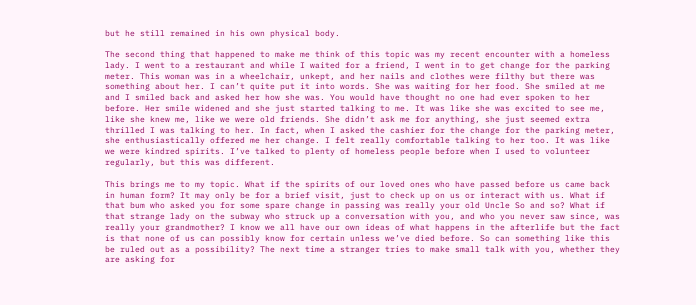but he still remained in his own physical body.

The second thing that happened to make me think of this topic was my recent encounter with a homeless lady. I went to a restaurant and while I waited for a friend, I went in to get change for the parking meter. This woman was in a wheelchair, unkept, and her nails and clothes were filthy but there was something about her. I can’t quite put it into words. She was waiting for her food. She smiled at me and I smiled back and asked her how she was. You would have thought no one had ever spoken to her before. Her smile widened and she just started talking to me. It was like she was excited to see me, like she knew me, like we were old friends. She didn’t ask me for anything, she just seemed extra thrilled I was talking to her. In fact, when I asked the cashier for the change for the parking meter, she enthusiastically offered me her change. I felt really comfortable talking to her too. It was like we were kindred spirits. I’ve talked to plenty of homeless people before when I used to volunteer regularly, but this was different.

This brings me to my topic. What if the spirits of our loved ones who have passed before us came back in human form? It may only be for a brief visit, just to check up on us or interact with us. What if that bum who asked you for some spare change in passing was really your old Uncle So and so? What if that strange lady on the subway who struck up a conversation with you, and who you never saw since, was really your grandmother? I know we all have our own ideas of what happens in the afterlife but the fact is that none of us can possibly know for certain unless we’ve died before. So can something like this be ruled out as a possibility? The next time a stranger tries to make small talk with you, whether they are asking for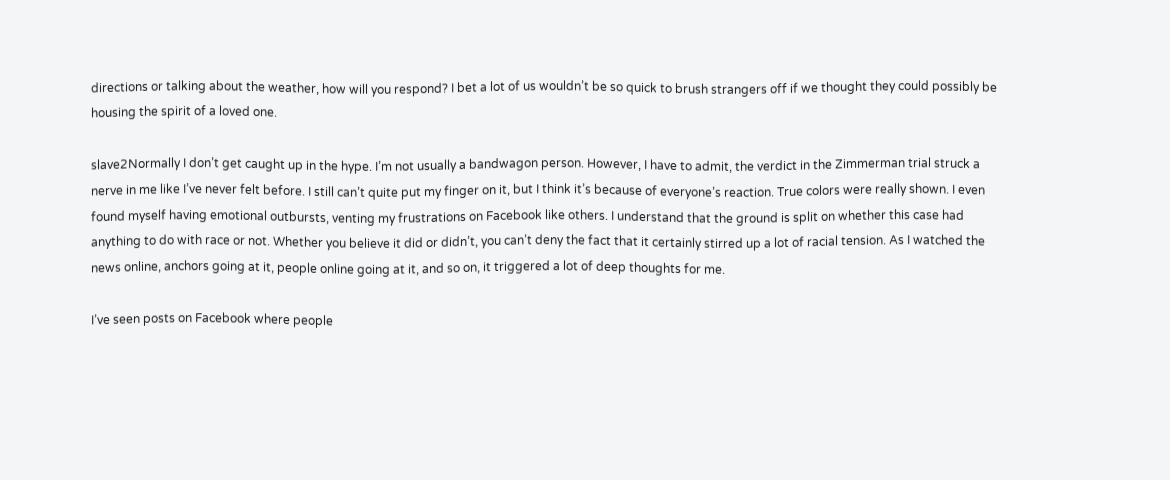directions or talking about the weather, how will you respond? I bet a lot of us wouldn’t be so quick to brush strangers off if we thought they could possibly be housing the spirit of a loved one.

slave2Normally I don’t get caught up in the hype. I’m not usually a bandwagon person. However, I have to admit, the verdict in the Zimmerman trial struck a nerve in me like I’ve never felt before. I still can’t quite put my finger on it, but I think it’s because of everyone’s reaction. True colors were really shown. I even found myself having emotional outbursts, venting my frustrations on Facebook like others. I understand that the ground is split on whether this case had anything to do with race or not. Whether you believe it did or didn’t, you can’t deny the fact that it certainly stirred up a lot of racial tension. As I watched the news online, anchors going at it, people online going at it, and so on, it triggered a lot of deep thoughts for me.

I’ve seen posts on Facebook where people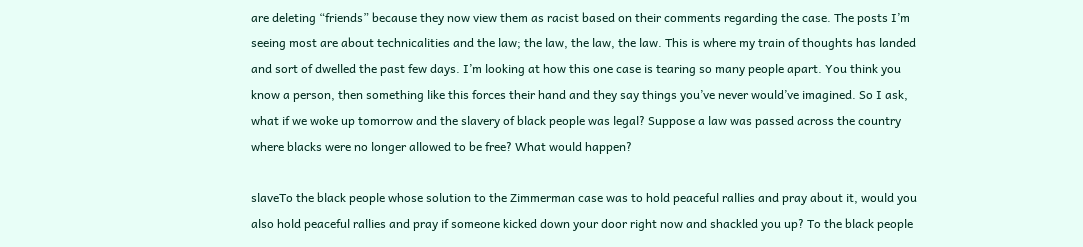are deleting “friends” because they now view them as racist based on their comments regarding the case. The posts I’m seeing most are about technicalities and the law; the law, the law, the law. This is where my train of thoughts has landed and sort of dwelled the past few days. I’m looking at how this one case is tearing so many people apart. You think you know a person, then something like this forces their hand and they say things you’ve never would’ve imagined. So I ask, what if we woke up tomorrow and the slavery of black people was legal? Suppose a law was passed across the country where blacks were no longer allowed to be free? What would happen?

slaveTo the black people whose solution to the Zimmerman case was to hold peaceful rallies and pray about it, would you also hold peaceful rallies and pray if someone kicked down your door right now and shackled you up? To the black people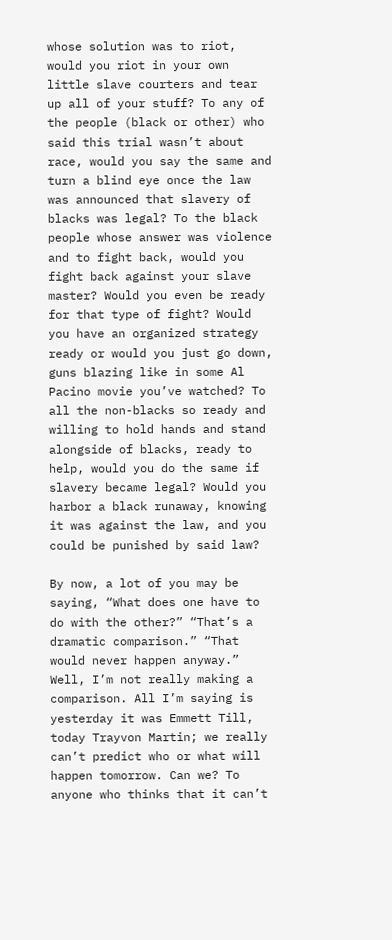whose solution was to riot, would you riot in your own little slave courters and tear up all of your stuff? To any of the people (black or other) who said this trial wasn’t about race, would you say the same and turn a blind eye once the law was announced that slavery of blacks was legal? To the black people whose answer was violence and to fight back, would you fight back against your slave master? Would you even be ready for that type of fight? Would you have an organized strategy ready or would you just go down, guns blazing like in some Al Pacino movie you’ve watched? To all the non-blacks so ready and willing to hold hands and stand alongside of blacks, ready to help, would you do the same if slavery became legal? Would you harbor a black runaway, knowing it was against the law, and you could be punished by said law?

By now, a lot of you may be saying, “What does one have to do with the other?” “That’s a dramatic comparison.” “That would never happen anyway.” Well, I’m not really making a comparison. All I’m saying is yesterday it was Emmett Till, today Trayvon Martin; we really can’t predict who or what will happen tomorrow. Can we? To anyone who thinks that it can’t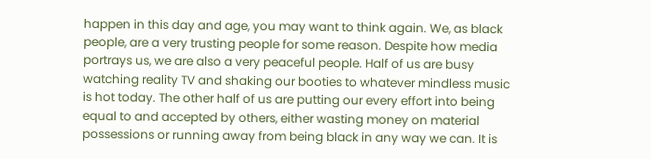happen in this day and age, you may want to think again. We, as black people, are a very trusting people for some reason. Despite how media portrays us, we are also a very peaceful people. Half of us are busy watching reality TV and shaking our booties to whatever mindless music is hot today. The other half of us are putting our every effort into being equal to and accepted by others, either wasting money on material possessions or running away from being black in any way we can. It is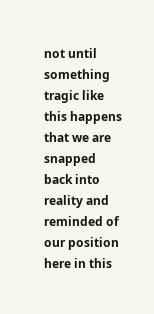not until something tragic like this happens that we are snapped back into reality and reminded of our position here in this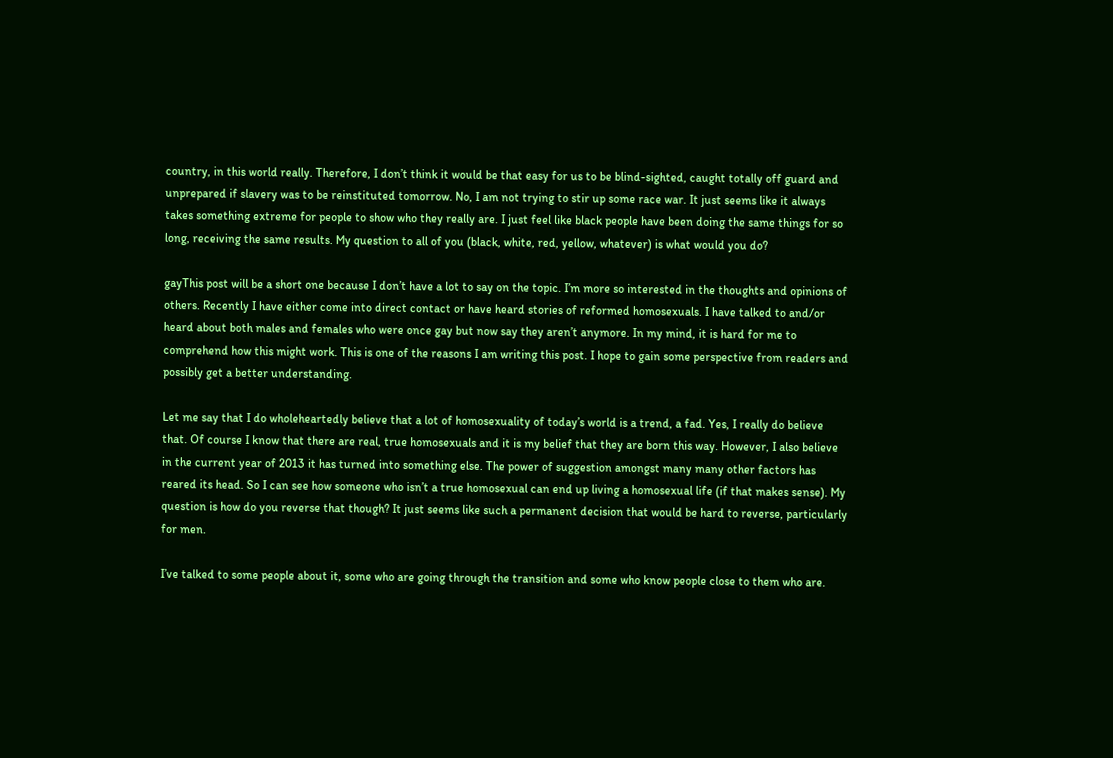country, in this world really. Therefore, I don’t think it would be that easy for us to be blind-sighted, caught totally off guard and unprepared if slavery was to be reinstituted tomorrow. No, I am not trying to stir up some race war. It just seems like it always takes something extreme for people to show who they really are. I just feel like black people have been doing the same things for so long, receiving the same results. My question to all of you (black, white, red, yellow, whatever) is what would you do?

gayThis post will be a short one because I don’t have a lot to say on the topic. I’m more so interested in the thoughts and opinions of others. Recently I have either come into direct contact or have heard stories of reformed homosexuals. I have talked to and/or heard about both males and females who were once gay but now say they aren’t anymore. In my mind, it is hard for me to comprehend how this might work. This is one of the reasons I am writing this post. I hope to gain some perspective from readers and possibly get a better understanding.

Let me say that I do wholeheartedly believe that a lot of homosexuality of today’s world is a trend, a fad. Yes, I really do believe that. Of course I know that there are real, true homosexuals and it is my belief that they are born this way. However, I also believe in the current year of 2013 it has turned into something else. The power of suggestion amongst many many other factors has reared its head. So I can see how someone who isn’t a true homosexual can end up living a homosexual life (if that makes sense). My question is how do you reverse that though? It just seems like such a permanent decision that would be hard to reverse, particularly for men.

I’ve talked to some people about it, some who are going through the transition and some who know people close to them who are.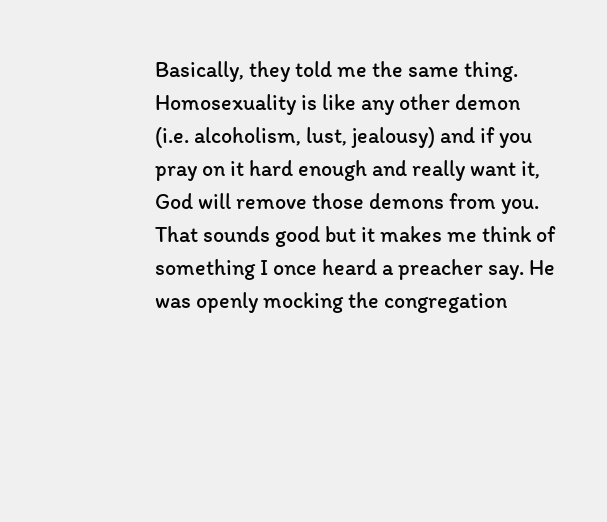Basically, they told me the same thing. Homosexuality is like any other demon (i.e. alcoholism, lust, jealousy) and if you pray on it hard enough and really want it, God will remove those demons from you. That sounds good but it makes me think of something I once heard a preacher say. He was openly mocking the congregation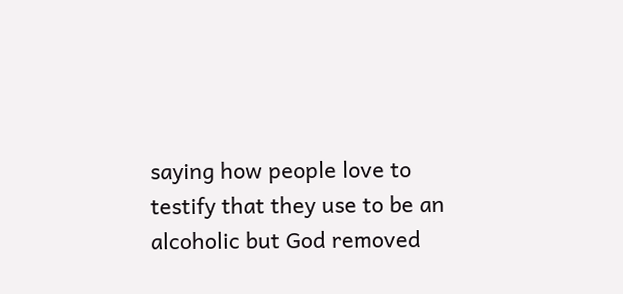saying how people love to testify that they use to be an alcoholic but God removed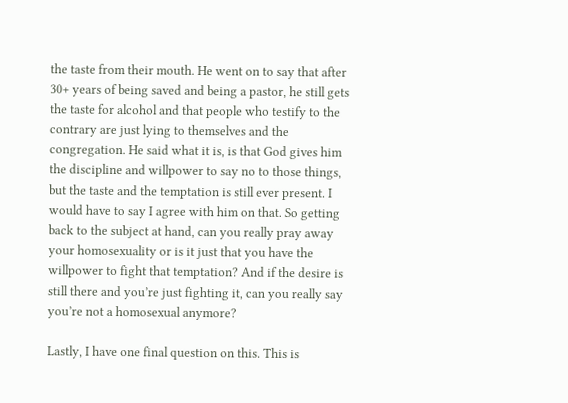the taste from their mouth. He went on to say that after 30+ years of being saved and being a pastor, he still gets the taste for alcohol and that people who testify to the contrary are just lying to themselves and the congregation. He said what it is, is that God gives him the discipline and willpower to say no to those things, but the taste and the temptation is still ever present. I would have to say I agree with him on that. So getting back to the subject at hand, can you really pray away your homosexuality or is it just that you have the willpower to fight that temptation? And if the desire is still there and you’re just fighting it, can you really say you’re not a homosexual anymore?

Lastly, I have one final question on this. This is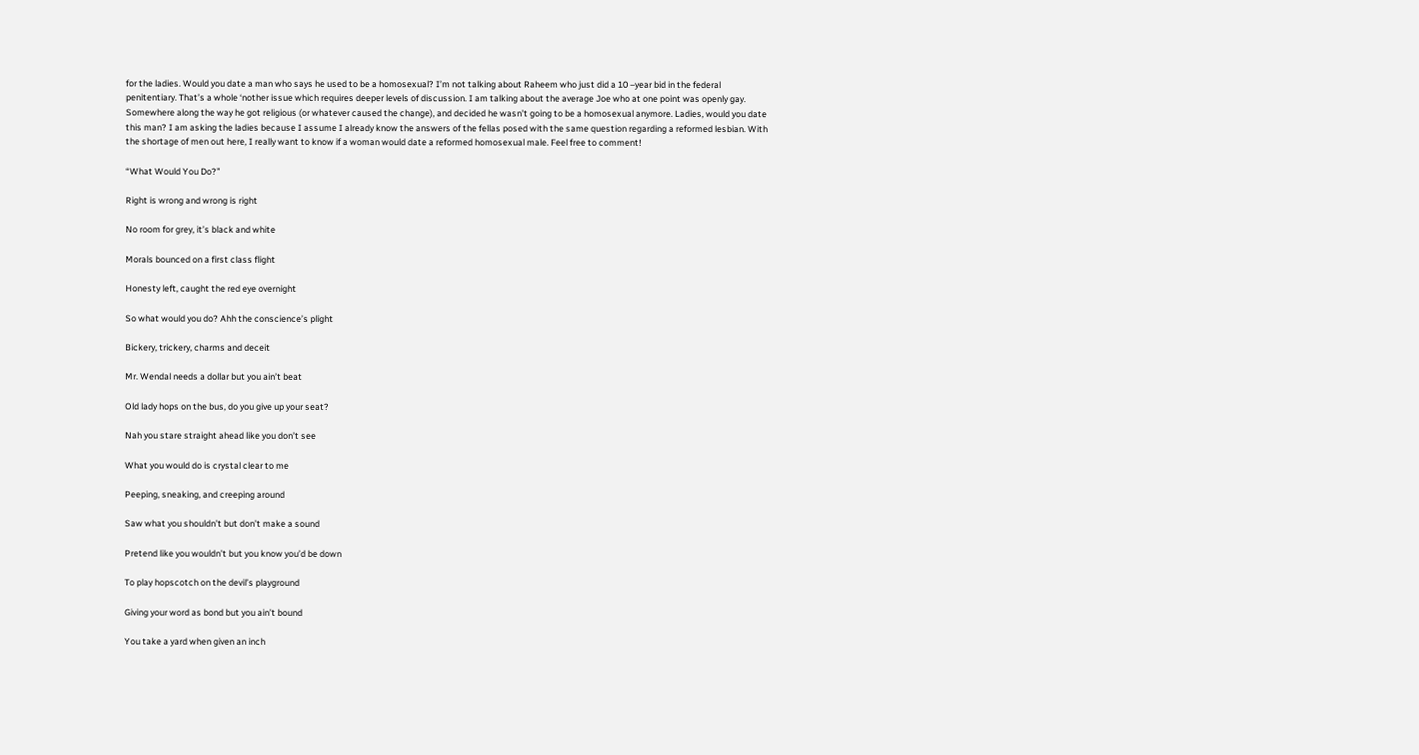for the ladies. Would you date a man who says he used to be a homosexual? I’m not talking about Raheem who just did a 10 –year bid in the federal penitentiary. That’s a whole ‘nother issue which requires deeper levels of discussion. I am talking about the average Joe who at one point was openly gay. Somewhere along the way he got religious (or whatever caused the change), and decided he wasn’t going to be a homosexual anymore. Ladies, would you date this man? I am asking the ladies because I assume I already know the answers of the fellas posed with the same question regarding a reformed lesbian. With the shortage of men out here, I really want to know if a woman would date a reformed homosexual male. Feel free to comment!

“What Would You Do?”

Right is wrong and wrong is right

No room for grey, it’s black and white

Morals bounced on a first class flight

Honesty left, caught the red eye overnight

So what would you do? Ahh the conscience’s plight

Bickery, trickery, charms and deceit

Mr. Wendal needs a dollar but you ain’t beat

Old lady hops on the bus, do you give up your seat?

Nah you stare straight ahead like you don’t see

What you would do is crystal clear to me

Peeping, sneaking, and creeping around

Saw what you shouldn’t but don’t make a sound

Pretend like you wouldn’t but you know you’d be down

To play hopscotch on the devil’s playground

Giving your word as bond but you ain’t bound

You take a yard when given an inch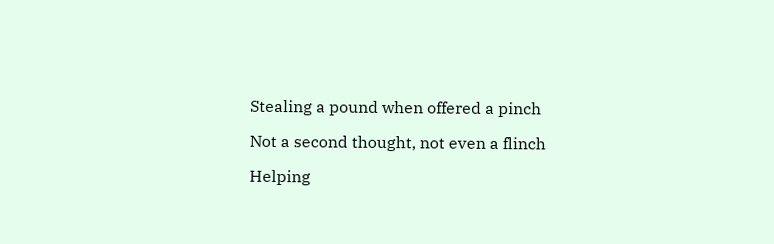Stealing a pound when offered a pinch

Not a second thought, not even a flinch

Helping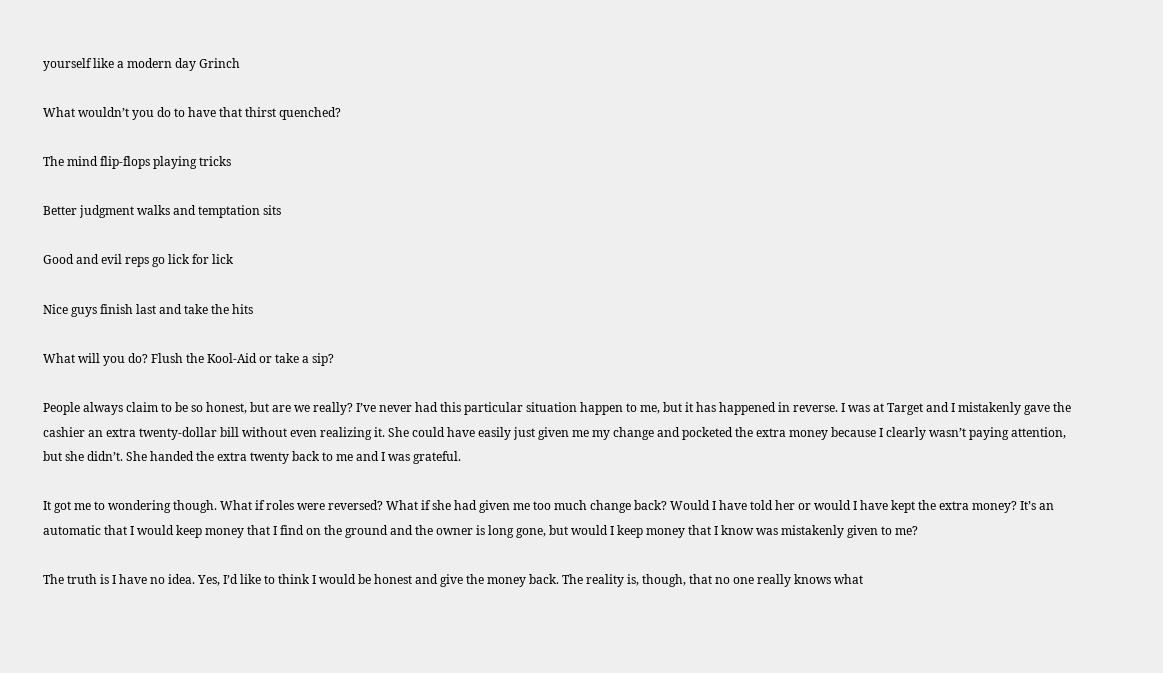yourself like a modern day Grinch

What wouldn’t you do to have that thirst quenched?

The mind flip-flops playing tricks

Better judgment walks and temptation sits

Good and evil reps go lick for lick

Nice guys finish last and take the hits

What will you do? Flush the Kool-Aid or take a sip?

People always claim to be so honest, but are we really? I’ve never had this particular situation happen to me, but it has happened in reverse. I was at Target and I mistakenly gave the cashier an extra twenty-dollar bill without even realizing it. She could have easily just given me my change and pocketed the extra money because I clearly wasn’t paying attention, but she didn’t. She handed the extra twenty back to me and I was grateful.

It got me to wondering though. What if roles were reversed? What if she had given me too much change back? Would I have told her or would I have kept the extra money? It’s an automatic that I would keep money that I find on the ground and the owner is long gone, but would I keep money that I know was mistakenly given to me?

The truth is I have no idea. Yes, I’d like to think I would be honest and give the money back. The reality is, though, that no one really knows what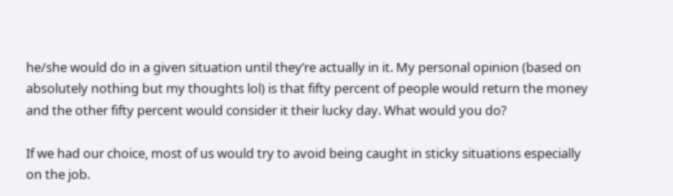he/she would do in a given situation until they’re actually in it. My personal opinion (based on absolutely nothing but my thoughts lol) is that fifty percent of people would return the money and the other fifty percent would consider it their lucky day. What would you do?

If we had our choice, most of us would try to avoid being caught in sticky situations especially on the job.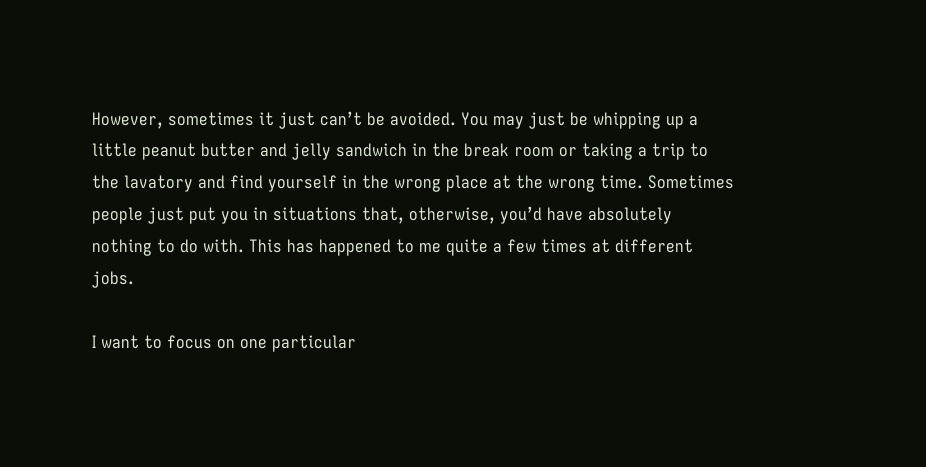However, sometimes it just can’t be avoided. You may just be whipping up a little peanut butter and jelly sandwich in the break room or taking a trip to the lavatory and find yourself in the wrong place at the wrong time. Sometimes people just put you in situations that, otherwise, you’d have absolutely nothing to do with. This has happened to me quite a few times at different jobs.

I want to focus on one particular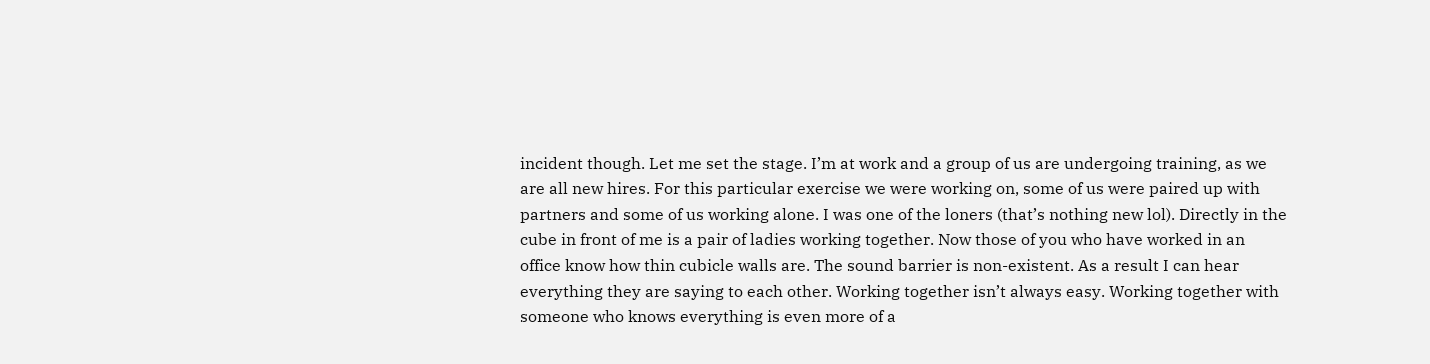incident though. Let me set the stage. I’m at work and a group of us are undergoing training, as we are all new hires. For this particular exercise we were working on, some of us were paired up with partners and some of us working alone. I was one of the loners (that’s nothing new lol). Directly in the cube in front of me is a pair of ladies working together. Now those of you who have worked in an office know how thin cubicle walls are. The sound barrier is non-existent. As a result I can hear everything they are saying to each other. Working together isn’t always easy. Working together with someone who knows everything is even more of a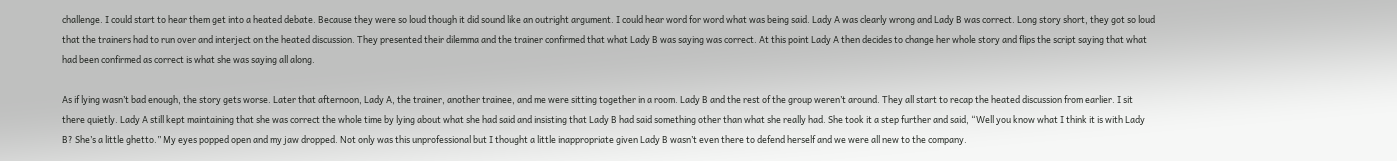challenge. I could start to hear them get into a heated debate. Because they were so loud though it did sound like an outright argument. I could hear word for word what was being said. Lady A was clearly wrong and Lady B was correct. Long story short, they got so loud that the trainers had to run over and interject on the heated discussion. They presented their dilemma and the trainer confirmed that what Lady B was saying was correct. At this point Lady A then decides to change her whole story and flips the script saying that what had been confirmed as correct is what she was saying all along.

As if lying wasn’t bad enough, the story gets worse. Later that afternoon, Lady A, the trainer, another trainee, and me were sitting together in a room. Lady B and the rest of the group weren’t around. They all start to recap the heated discussion from earlier. I sit there quietly. Lady A still kept maintaining that she was correct the whole time by lying about what she had said and insisting that Lady B had said something other than what she really had. She took it a step further and said, “Well you know what I think it is with Lady B? She’s a little ghetto.” My eyes popped open and my jaw dropped. Not only was this unprofessional but I thought a little inappropriate given Lady B wasn’t even there to defend herself and we were all new to the company.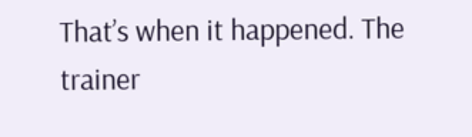That’s when it happened. The trainer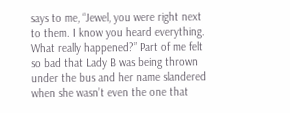says to me, “Jewel, you were right next to them. I know you heard everything. What really happened?” Part of me felt so bad that Lady B was being thrown under the bus and her name slandered when she wasn’t even the one that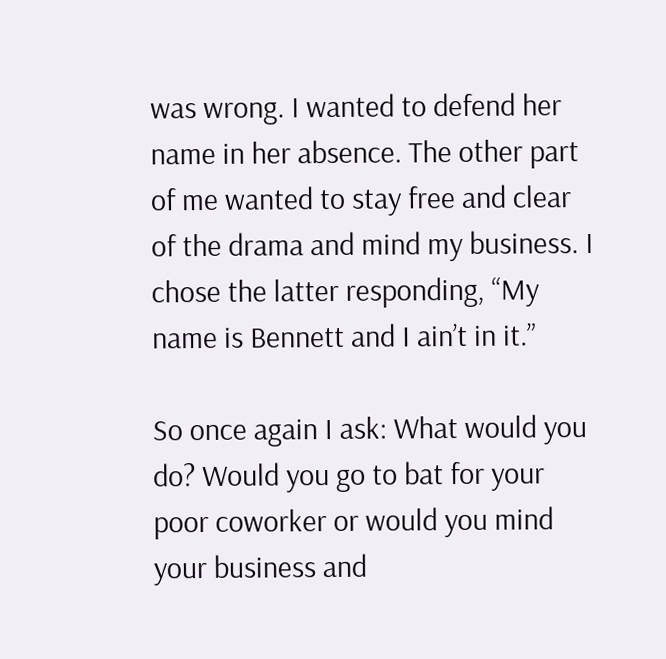was wrong. I wanted to defend her name in her absence. The other part of me wanted to stay free and clear of the drama and mind my business. I chose the latter responding, “My name is Bennett and I ain’t in it.”

So once again I ask: What would you do? Would you go to bat for your poor coworker or would you mind your business and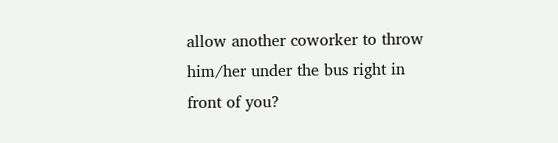allow another coworker to throw him/her under the bus right in front of you?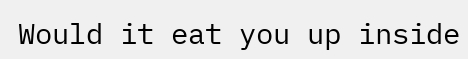Would it eat you up inside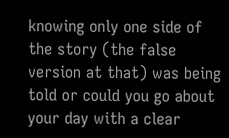knowing only one side of the story (the false version at that) was being told or could you go about your day with a clear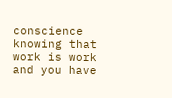conscience knowing that work is work and you have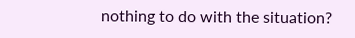nothing to do with the situation?